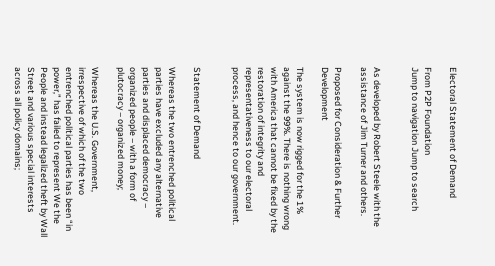Electoral Statement of Demand

From P2P Foundation
Jump to navigation Jump to search


As developed by Robert Steele with the assistance of Jim Turner and others.

Proposed for Consideration & Further Development

The system is now rigged for the 1% against the 99%. There is nothing wrong with America that cannot be fixed by the restoration of integrity and representativeness to our electoral process, and hence to our government.


Statement of Demand

Whereas the two entrenched political parties have excluded any alternative parties and displaced democracy – organized people – with a form of plutocracy – organized money;

Whereas the U.S. Government, irrespective of which of the two entrenched political parties has been “in power,” has failed to represent We the People and instead legalized theft by Wall Street and various special interests across all policy domains;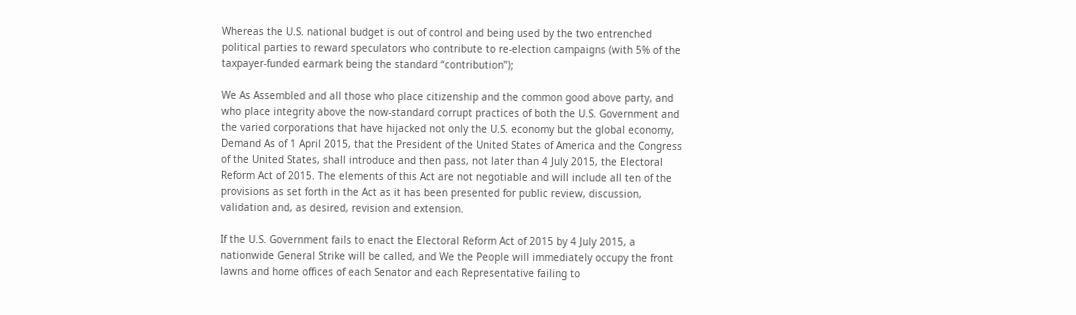Whereas the U.S. national budget is out of control and being used by the two entrenched political parties to reward speculators who contribute to re-election campaigns (with 5% of the taxpayer-funded earmark being the standard “contribution”);

We As Assembled and all those who place citizenship and the common good above party, and who place integrity above the now-standard corrupt practices of both the U.S. Government and the varied corporations that have hijacked not only the U.S. economy but the global economy, Demand As of 1 April 2015, that the President of the United States of America and the Congress of the United States, shall introduce and then pass, not later than 4 July 2015, the Electoral Reform Act of 2015. The elements of this Act are not negotiable and will include all ten of the provisions as set forth in the Act as it has been presented for public review, discussion, validation and, as desired, revision and extension.

If the U.S. Government fails to enact the Electoral Reform Act of 2015 by 4 July 2015, a nationwide General Strike will be called, and We the People will immediately occupy the front lawns and home offices of each Senator and each Representative failing to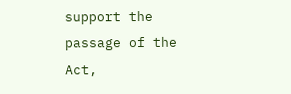support the passage of the Act,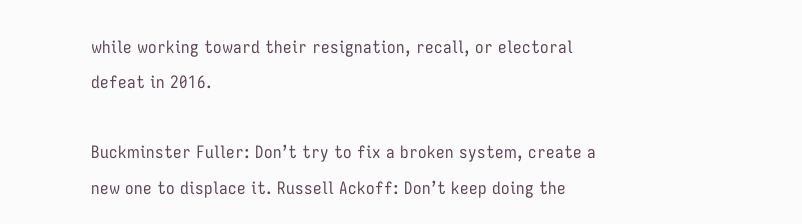while working toward their resignation, recall, or electoral defeat in 2016.

Buckminster Fuller: Don’t try to fix a broken system, create a new one to displace it. Russell Ackoff: Don’t keep doing the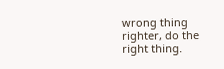wrong thing righter, do the right thing.